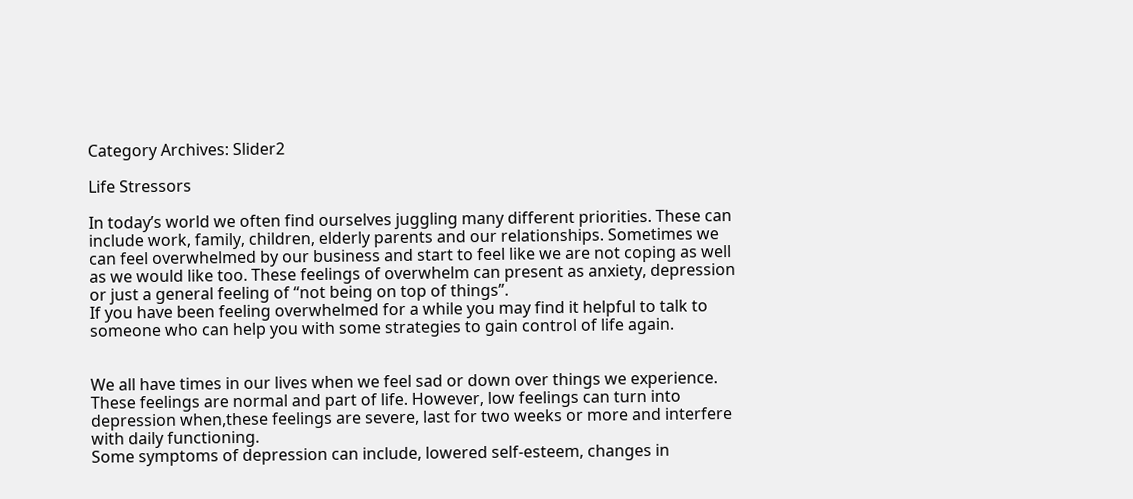Category Archives: Slider2

Life Stressors

In today’s world we often find ourselves juggling many different priorities. These can include work, family, children, elderly parents and our relationships. Sometimes we can feel overwhelmed by our business and start to feel like we are not coping as well as we would like too. These feelings of overwhelm can present as anxiety, depression or just a general feeling of “not being on top of things”.
If you have been feeling overwhelmed for a while you may find it helpful to talk to someone who can help you with some strategies to gain control of life again.


We all have times in our lives when we feel sad or down over things we experience. These feelings are normal and part of life. However, low feelings can turn into depression when,these feelings are severe, last for two weeks or more and interfere with daily functioning.
Some symptoms of depression can include, lowered self-esteem, changes in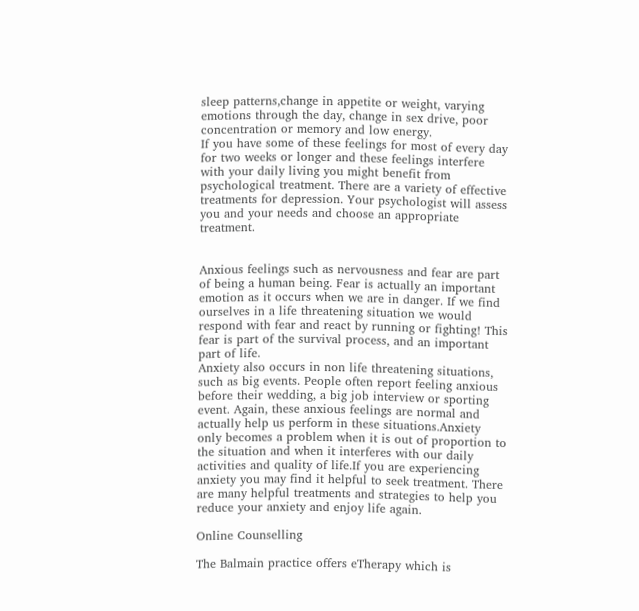sleep patterns,change in appetite or weight, varying emotions through the day, change in sex drive, poor concentration or memory and low energy.
If you have some of these feelings for most of every day for two weeks or longer and these feelings interfere with your daily living you might benefit from psychological treatment. There are a variety of effective treatments for depression. Your psychologist will assess you and your needs and choose an appropriate treatment.


Anxious feelings such as nervousness and fear are part of being a human being. Fear is actually an important emotion as it occurs when we are in danger. If we find ourselves in a life threatening situation we would respond with fear and react by running or fighting! This fear is part of the survival process, and an important part of life.
Anxiety also occurs in non life threatening situations, such as big events. People often report feeling anxious before their wedding, a big job interview or sporting event. Again, these anxious feelings are normal and actually help us perform in these situations.Anxiety only becomes a problem when it is out of proportion to the situation and when it interferes with our daily activities and quality of life.If you are experiencing anxiety you may find it helpful to seek treatment. There are many helpful treatments and strategies to help you reduce your anxiety and enjoy life again.

Online Counselling

The Balmain practice offers eTherapy which is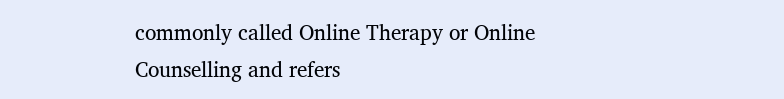commonly called Online Therapy or Online Counselling and refers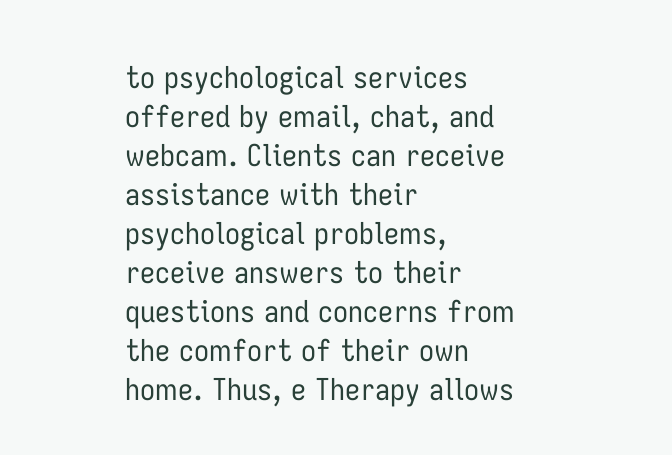to psychological services offered by email, chat, and webcam. Clients can receive assistance with their psychological problems, receive answers to their questions and concerns from the comfort of their own home. Thus, e Therapy allows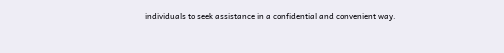individuals to seek assistance in a confidential and convenient way.